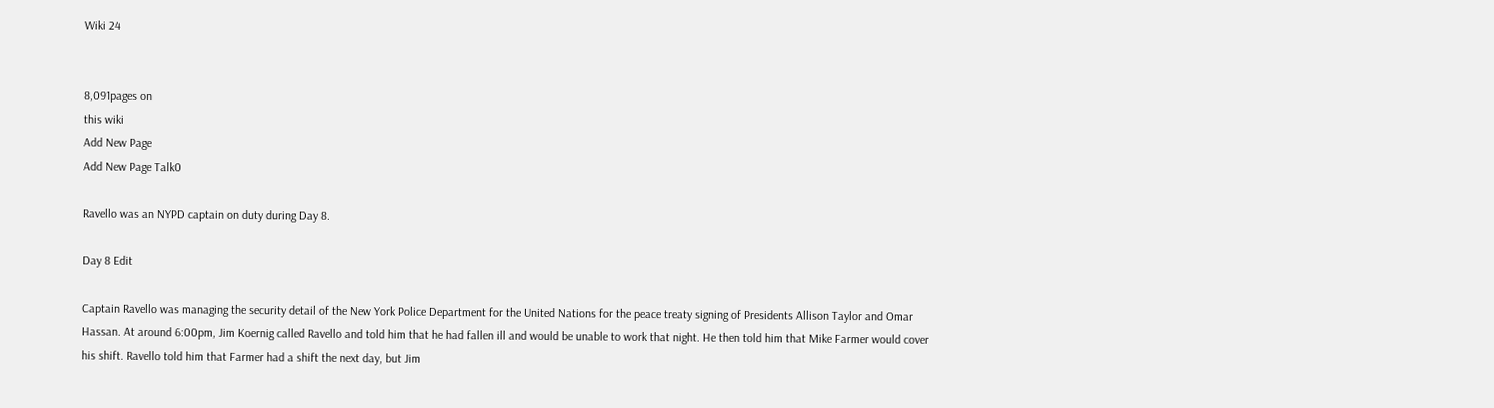Wiki 24


8,091pages on
this wiki
Add New Page
Add New Page Talk0

Ravello was an NYPD captain on duty during Day 8.

Day 8 Edit

Captain Ravello was managing the security detail of the New York Police Department for the United Nations for the peace treaty signing of Presidents Allison Taylor and Omar Hassan. At around 6:00pm, Jim Koernig called Ravello and told him that he had fallen ill and would be unable to work that night. He then told him that Mike Farmer would cover his shift. Ravello told him that Farmer had a shift the next day, but Jim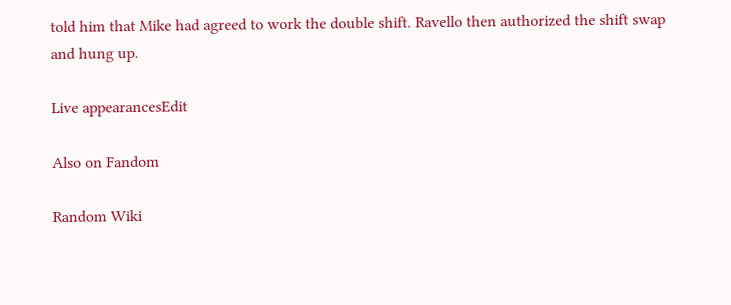told him that Mike had agreed to work the double shift. Ravello then authorized the shift swap and hung up.

Live appearancesEdit

Also on Fandom

Random Wiki